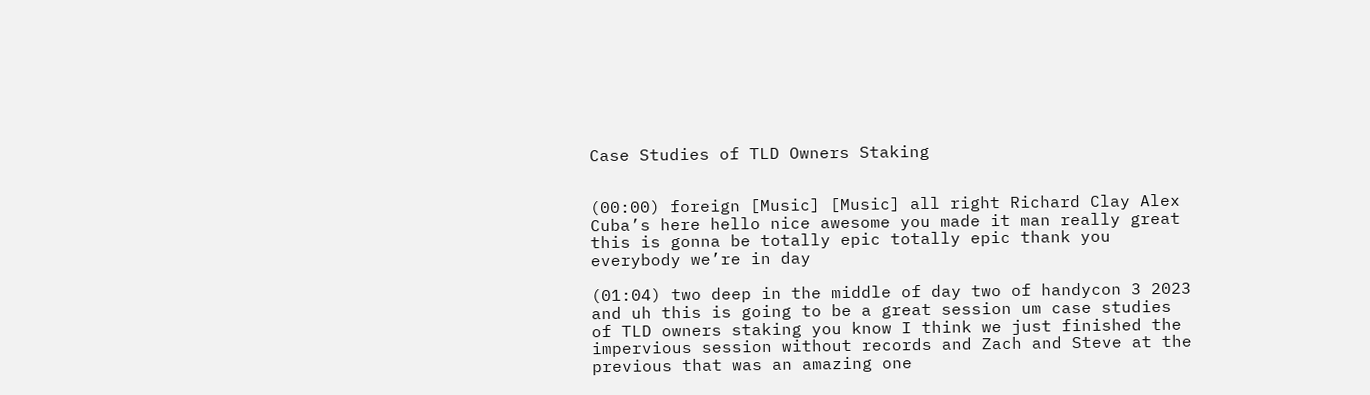Case Studies of TLD Owners Staking


(00:00) foreign [Music] [Music] all right Richard Clay Alex Cuba’s here hello nice awesome you made it man really great this is gonna be totally epic totally epic thank you everybody we’re in day

(01:04) two deep in the middle of day two of handycon 3 2023 and uh this is going to be a great session um case studies of TLD owners staking you know I think we just finished the impervious session without records and Zach and Steve at the previous that was an amazing one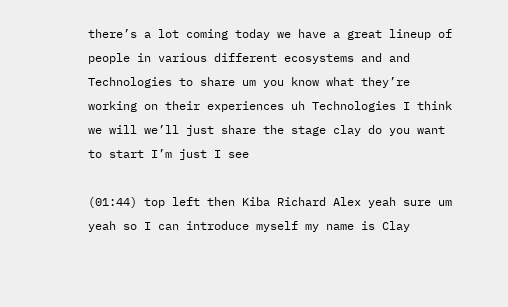there’s a lot coming today we have a great lineup of people in various different ecosystems and and Technologies to share um you know what they’re working on their experiences uh Technologies I think we will we’ll just share the stage clay do you want to start I’m just I see

(01:44) top left then Kiba Richard Alex yeah sure um yeah so I can introduce myself my name is Clay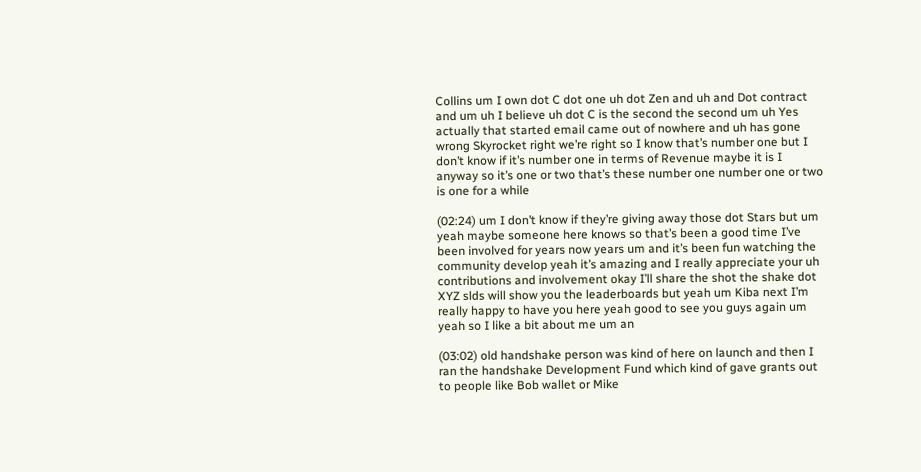Collins um I own dot C dot one uh dot Zen and uh and Dot contract and um uh I believe uh dot C is the second the second um uh Yes actually that started email came out of nowhere and uh has gone wrong Skyrocket right we’re right so I know that’s number one but I don’t know if it’s number one in terms of Revenue maybe it is I anyway so it’s one or two that’s these number one number one or two is one for a while

(02:24) um I don’t know if they’re giving away those dot Stars but um yeah maybe someone here knows so that’s been a good time I’ve been involved for years now years um and it’s been fun watching the community develop yeah it’s amazing and I really appreciate your uh contributions and involvement okay I’ll share the shot the shake dot XYZ slds will show you the leaderboards but yeah um Kiba next I’m really happy to have you here yeah good to see you guys again um yeah so I like a bit about me um an

(03:02) old handshake person was kind of here on launch and then I ran the handshake Development Fund which kind of gave grants out to people like Bob wallet or Mike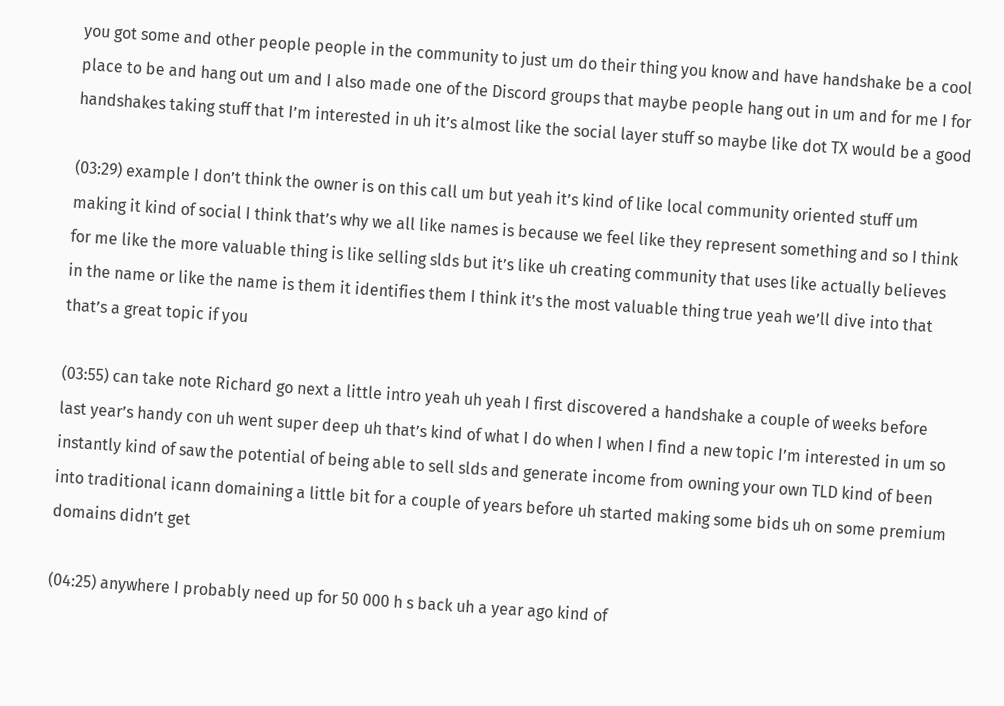you got some and other people people in the community to just um do their thing you know and have handshake be a cool place to be and hang out um and I also made one of the Discord groups that maybe people hang out in um and for me I for handshakes taking stuff that I’m interested in uh it’s almost like the social layer stuff so maybe like dot TX would be a good

(03:29) example I don’t think the owner is on this call um but yeah it’s kind of like local community oriented stuff um making it kind of social I think that’s why we all like names is because we feel like they represent something and so I think for me like the more valuable thing is like selling slds but it’s like uh creating community that uses like actually believes in the name or like the name is them it identifies them I think it’s the most valuable thing true yeah we’ll dive into that that’s a great topic if you

(03:55) can take note Richard go next a little intro yeah uh yeah I first discovered a handshake a couple of weeks before last year’s handy con uh went super deep uh that’s kind of what I do when I when I find a new topic I’m interested in um so instantly kind of saw the potential of being able to sell slds and generate income from owning your own TLD kind of been into traditional icann domaining a little bit for a couple of years before uh started making some bids uh on some premium domains didn’t get

(04:25) anywhere I probably need up for 50 000 h s back uh a year ago kind of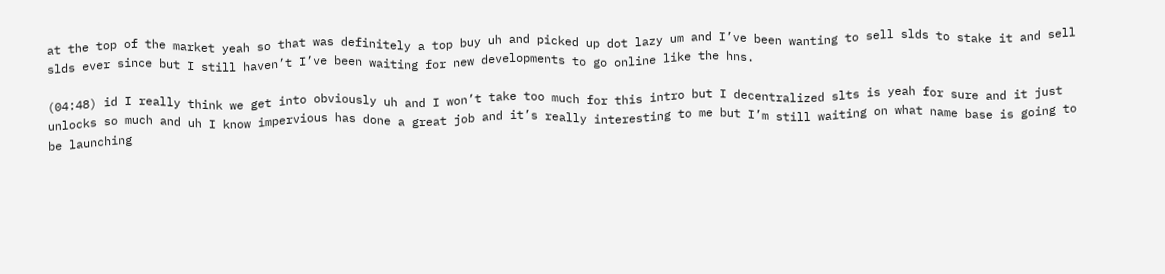at the top of the market yeah so that was definitely a top buy uh and picked up dot lazy um and I’ve been wanting to sell slds to stake it and sell slds ever since but I still haven’t I’ve been waiting for new developments to go online like the hns.

(04:48) id I really think we get into obviously uh and I won’t take too much for this intro but I decentralized slts is yeah for sure and it just unlocks so much and uh I know impervious has done a great job and it’s really interesting to me but I’m still waiting on what name base is going to be launching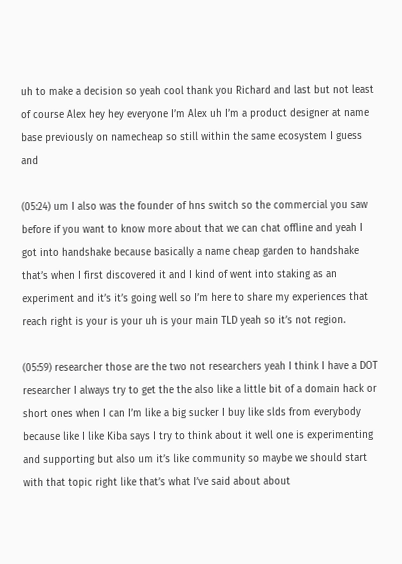uh to make a decision so yeah cool thank you Richard and last but not least of course Alex hey hey everyone I’m Alex uh I’m a product designer at name base previously on namecheap so still within the same ecosystem I guess and

(05:24) um I also was the founder of hns switch so the commercial you saw before if you want to know more about that we can chat offline and yeah I got into handshake because basically a name cheap garden to handshake that’s when I first discovered it and I kind of went into staking as an experiment and it’s it’s going well so I’m here to share my experiences that reach right is your is your uh is your main TLD yeah so it’s not region.

(05:59) researcher those are the two not researchers yeah I think I have a DOT researcher I always try to get the the also like a little bit of a domain hack or short ones when I can I’m like a big sucker I buy like slds from everybody because like I like Kiba says I try to think about it well one is experimenting and supporting but also um it’s like community so maybe we should start with that topic right like that’s what I’ve said about about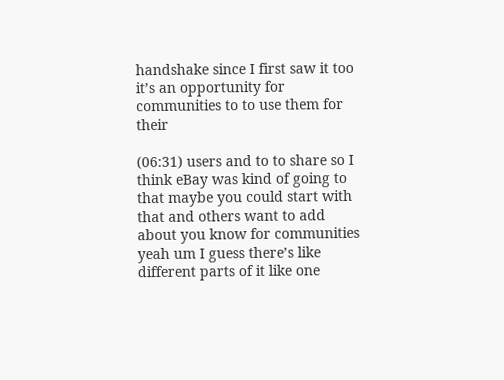handshake since I first saw it too it’s an opportunity for communities to to use them for their

(06:31) users and to to share so I think eBay was kind of going to that maybe you could start with that and others want to add about you know for communities yeah um I guess there’s like different parts of it like one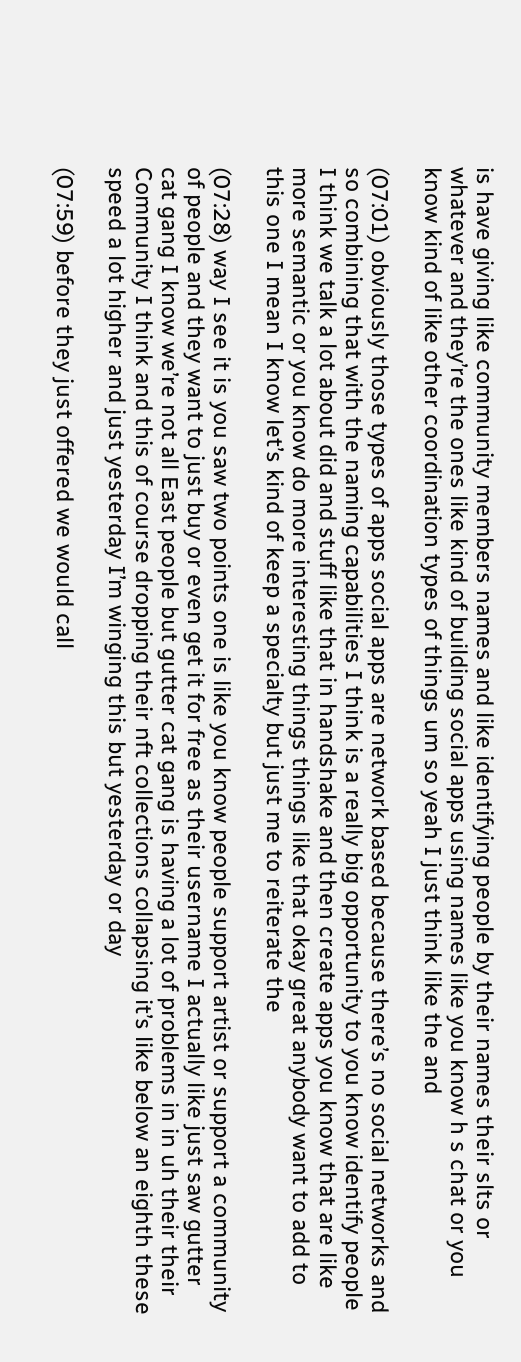is have giving like community members names and like identifying people by their names their slts or whatever and they’re the ones like kind of building social apps using names like you know h s chat or you know kind of like other coordination types of things um so yeah I just think like the and

(07:01) obviously those types of apps social apps are network based because there’s no social networks and so combining that with the naming capabilities I think is a really big opportunity to you know identify people I think we talk a lot about did and stuff like that in handshake and then create apps you know that are like more semantic or you know do more interesting things things like that okay great anybody want to add to this one I mean I know let’s kind of keep a specialty but just me to reiterate the

(07:28) way I see it is you saw two points one is like you know people support artist or support a community of people and they want to just buy or even get it for free as their username I actually like just saw gutter cat gang I know we’re not all East people but gutter cat gang is having a lot of problems in in uh their their Community I think and this of course dropping their nft collections collapsing it’s like below an eighth these speed a lot higher and just yesterday I’m winging this but yesterday or day

(07:59) before they just offered we would call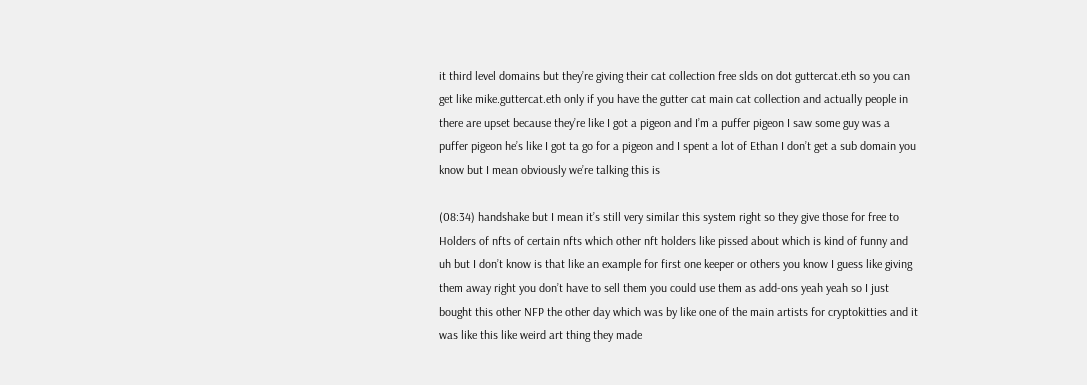it third level domains but they’re giving their cat collection free slds on dot guttercat.eth so you can get like mike.guttercat.eth only if you have the gutter cat main cat collection and actually people in there are upset because they’re like I got a pigeon and I’m a puffer pigeon I saw some guy was a puffer pigeon he’s like I got ta go for a pigeon and I spent a lot of Ethan I don’t get a sub domain you know but I mean obviously we’re talking this is

(08:34) handshake but I mean it’s still very similar this system right so they give those for free to Holders of nfts of certain nfts which other nft holders like pissed about which is kind of funny and uh but I don’t know is that like an example for first one keeper or others you know I guess like giving them away right you don’t have to sell them you could use them as add-ons yeah yeah so I just bought this other NFP the other day which was by like one of the main artists for cryptokitties and it was like this like weird art thing they made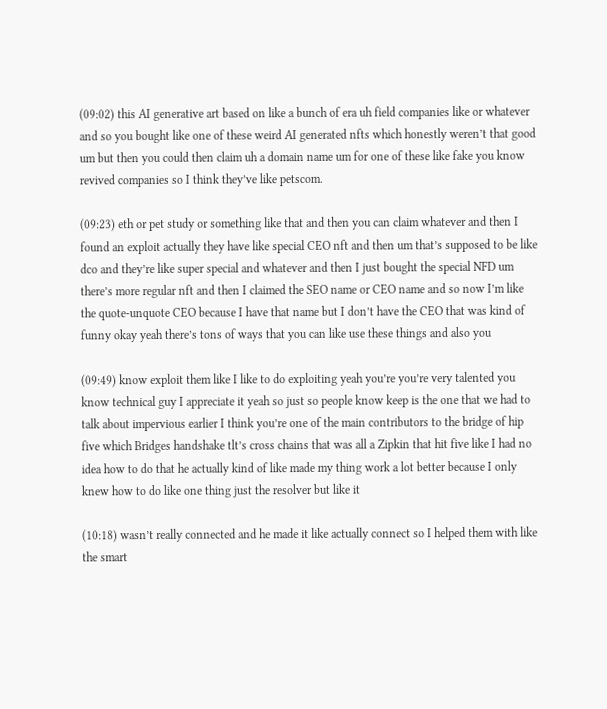(09:02) this AI generative art based on like a bunch of era uh field companies like or whatever and so you bought like one of these weird AI generated nfts which honestly weren’t that good um but then you could then claim uh a domain name um for one of these like fake you know revived companies so I think they’ve like petscom.

(09:23) eth or pet study or something like that and then you can claim whatever and then I found an exploit actually they have like special CEO nft and then um that’s supposed to be like dco and they’re like super special and whatever and then I just bought the special NFD um there’s more regular nft and then I claimed the SEO name or CEO name and so now I’m like the quote-unquote CEO because I have that name but I don’t have the CEO that was kind of funny okay yeah there’s tons of ways that you can like use these things and also you

(09:49) know exploit them like I like to do exploiting yeah you’re you’re very talented you know technical guy I appreciate it yeah so just so people know keep is the one that we had to talk about impervious earlier I think you’re one of the main contributors to the bridge of hip five which Bridges handshake tlt’s cross chains that was all a Zipkin that hit five like I had no idea how to do that he actually kind of like made my thing work a lot better because I only knew how to do like one thing just the resolver but like it

(10:18) wasn’t really connected and he made it like actually connect so I helped them with like the smart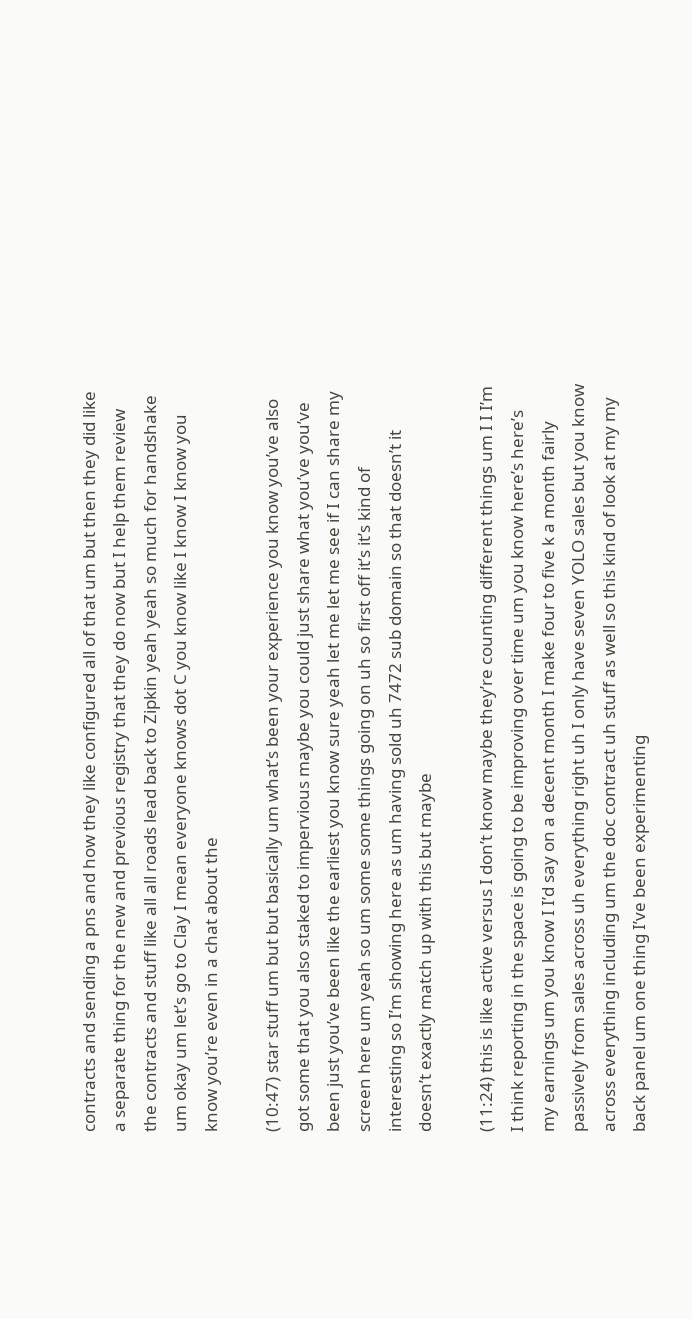contracts and sending a pns and how they like configured all of that um but then they did like a separate thing for the new and previous registry that they do now but I help them review the contracts and stuff like all all roads lead back to Zipkin yeah yeah so much for handshake um okay um let’s go to Clay I mean everyone knows dot C you know like I know I know you know you’re even in a chat about the

(10:47) star stuff um but but basically um what’s been your experience you know you’ve also got some that you also staked to impervious maybe you could just share what you’ve you’ve been just you’ve been like the earliest you know sure yeah let me let me see if I can share my screen here um yeah so um some some things going on uh so first off it’s it’s kind of interesting so I’m showing here as um having sold uh 7472 sub domain so that doesn’t it doesn’t exactly match up with this but maybe

(11:24) this is like active versus I don’t know maybe they’re counting different things um I I I’m I think reporting in the space is going to be improving over time um you know here’s here’s my earnings um you know I I’d say on a decent month I make four to five k a month fairly passively from sales across uh everything right uh I only have seven YOLO sales but you know across everything including um the doc contract uh stuff as well so this kind of look at my my back panel um one thing I’ve been experimenting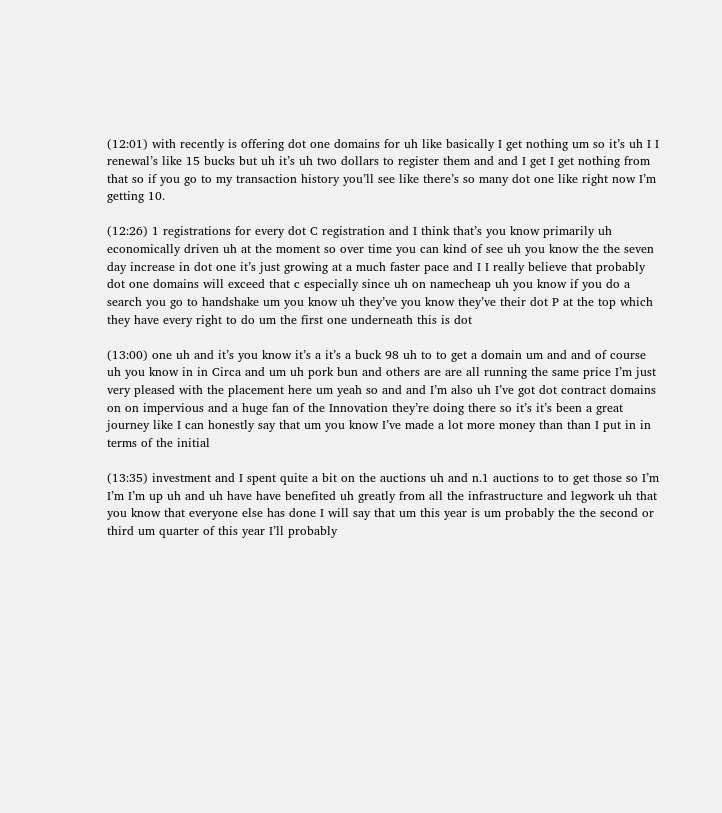(12:01) with recently is offering dot one domains for uh like basically I get nothing um so it’s uh I I renewal’s like 15 bucks but uh it’s uh two dollars to register them and and I get I get nothing from that so if you go to my transaction history you’ll see like there’s so many dot one like right now I’m getting 10.

(12:26) 1 registrations for every dot C registration and I think that’s you know primarily uh economically driven uh at the moment so over time you can kind of see uh you know the the seven day increase in dot one it’s just growing at a much faster pace and I I really believe that probably dot one domains will exceed that c especially since uh on namecheap uh you know if you do a search you go to handshake um you know uh they’ve you know they’ve their dot P at the top which they have every right to do um the first one underneath this is dot

(13:00) one uh and it’s you know it’s a it’s a buck 98 uh to to get a domain um and and of course uh you know in in Circa and um uh pork bun and others are are all running the same price I’m just very pleased with the placement here um yeah so and and I’m also uh I’ve got dot contract domains on on impervious and a huge fan of the Innovation they’re doing there so it’s it’s been a great journey like I can honestly say that um you know I’ve made a lot more money than than I put in in terms of the initial

(13:35) investment and I spent quite a bit on the auctions uh and n.1 auctions to to get those so I’m I’m I’m up uh and uh have have benefited uh greatly from all the infrastructure and legwork uh that you know that everyone else has done I will say that um this year is um probably the the second or third um quarter of this year I’ll probably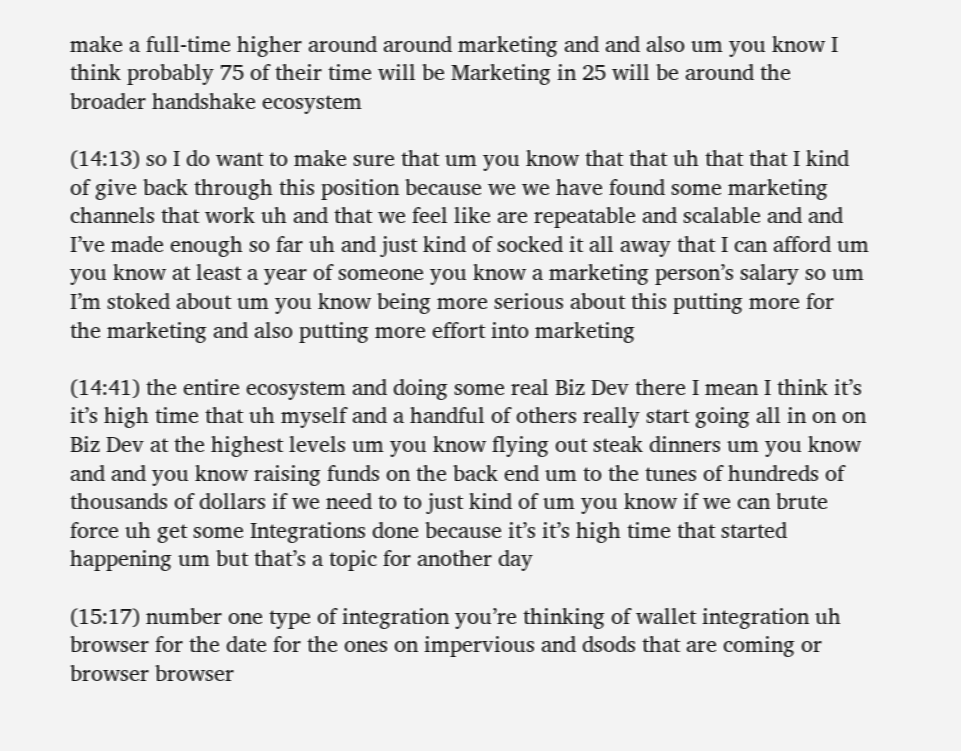make a full-time higher around around marketing and and also um you know I think probably 75 of their time will be Marketing in 25 will be around the broader handshake ecosystem

(14:13) so I do want to make sure that um you know that that uh that that I kind of give back through this position because we we have found some marketing channels that work uh and that we feel like are repeatable and scalable and and I’ve made enough so far uh and just kind of socked it all away that I can afford um you know at least a year of someone you know a marketing person’s salary so um I’m stoked about um you know being more serious about this putting more for the marketing and also putting more effort into marketing

(14:41) the entire ecosystem and doing some real Biz Dev there I mean I think it’s it’s high time that uh myself and a handful of others really start going all in on on Biz Dev at the highest levels um you know flying out steak dinners um you know and and you know raising funds on the back end um to the tunes of hundreds of thousands of dollars if we need to to just kind of um you know if we can brute force uh get some Integrations done because it’s it’s high time that started happening um but that’s a topic for another day

(15:17) number one type of integration you’re thinking of wallet integration uh browser for the date for the ones on impervious and dsods that are coming or browser browser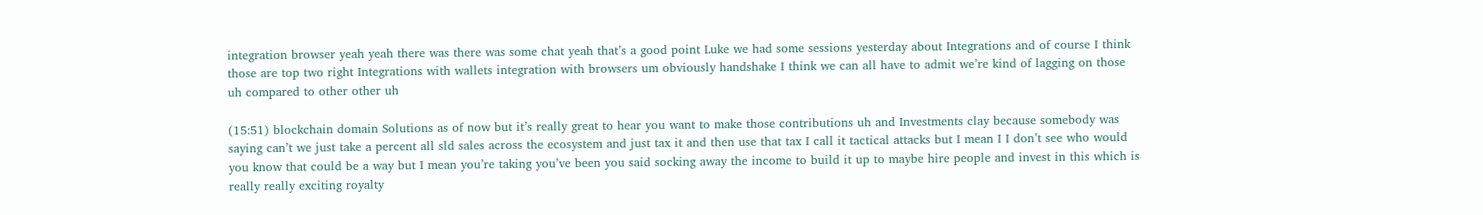integration browser yeah yeah there was there was some chat yeah that’s a good point Luke we had some sessions yesterday about Integrations and of course I think those are top two right Integrations with wallets integration with browsers um obviously handshake I think we can all have to admit we’re kind of lagging on those uh compared to other other uh

(15:51) blockchain domain Solutions as of now but it’s really great to hear you want to make those contributions uh and Investments clay because somebody was saying can’t we just take a percent all sld sales across the ecosystem and just tax it and then use that tax I call it tactical attacks but I mean I I don’t see who would you know that could be a way but I mean you’re taking you’ve been you said socking away the income to build it up to maybe hire people and invest in this which is really really exciting royalty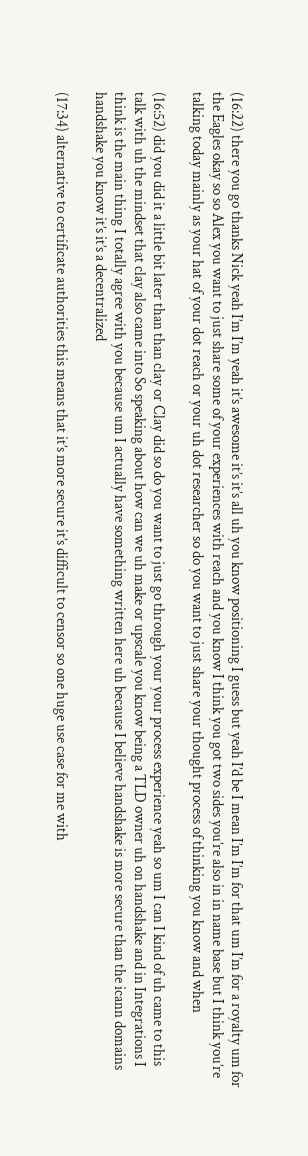(16:22) there you go thanks Nick yeah I’m I’m yeah it’s awesome it’s it’s all uh you know positioning I guess but yeah I’d be I mean I’m I’m for that um I’m for a royalty um for the Eagles okay so so Alex you want to just share some of your experiences with reach and you know I think you got two sides you’re also in in name base but I think you’re talking today mainly as your hat of your dot reach or your uh dot researcher so do you want to just share your thought process of thinking you know and when

(16:52) did you did it a little bit later than than clay or Clay did so do you want to just go through your your process experience yeah so um I can I kind of uh came to this talk with uh the mindset that clay also came into So speaking about how can we uh make or upscale you know being a TLD owner uh on handshake and in Integrations I think is the main thing I totally agree with you because um I actually have something written here uh because I believe handshake is more secure than the icann domains handshake you know it’s it’s a decentralized

(17:34) alternative to certificate authorities this means that it’s more secure it’s difficult to censor so one huge use case for me with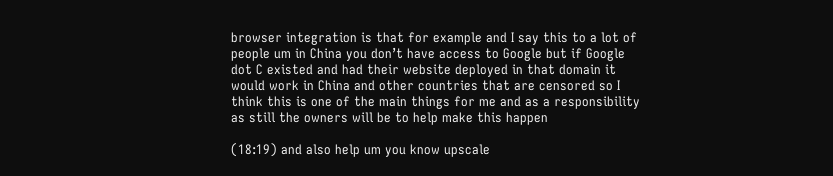browser integration is that for example and I say this to a lot of people um in China you don’t have access to Google but if Google dot C existed and had their website deployed in that domain it would work in China and other countries that are censored so I think this is one of the main things for me and as a responsibility as still the owners will be to help make this happen

(18:19) and also help um you know upscale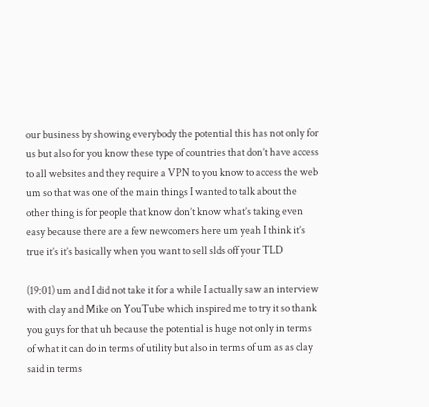our business by showing everybody the potential this has not only for us but also for you know these type of countries that don’t have access to all websites and they require a VPN to you know to access the web um so that was one of the main things I wanted to talk about the other thing is for people that know don’t know what’s taking even easy because there are a few newcomers here um yeah I think it’s true it’s it’s basically when you want to sell slds off your TLD

(19:01) um and I did not take it for a while I actually saw an interview with clay and Mike on YouTube which inspired me to try it so thank you guys for that uh because the potential is huge not only in terms of what it can do in terms of utility but also in terms of um as as clay said in terms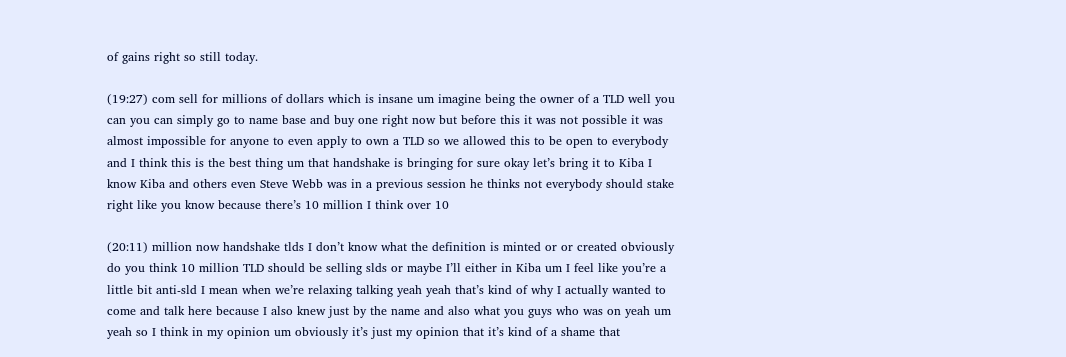of gains right so still today.

(19:27) com sell for millions of dollars which is insane um imagine being the owner of a TLD well you can you can simply go to name base and buy one right now but before this it was not possible it was almost impossible for anyone to even apply to own a TLD so we allowed this to be open to everybody and I think this is the best thing um that handshake is bringing for sure okay let’s bring it to Kiba I know Kiba and others even Steve Webb was in a previous session he thinks not everybody should stake right like you know because there’s 10 million I think over 10

(20:11) million now handshake tlds I don’t know what the definition is minted or or created obviously do you think 10 million TLD should be selling slds or maybe I’ll either in Kiba um I feel like you’re a little bit anti-sld I mean when we’re relaxing talking yeah yeah that’s kind of why I actually wanted to come and talk here because I also knew just by the name and also what you guys who was on yeah um yeah so I think in my opinion um obviously it’s just my opinion that it’s kind of a shame that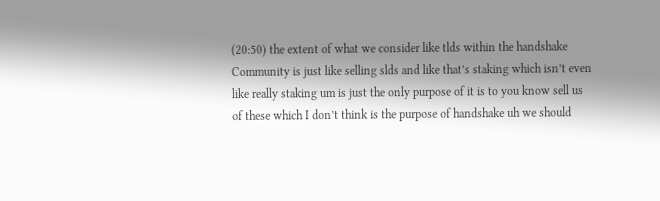(20:50) the extent of what we consider like tlds within the handshake Community is just like selling slds and like that’s staking which isn’t even like really staking um is just the only purpose of it is to you know sell us of these which I don’t think is the purpose of handshake uh we should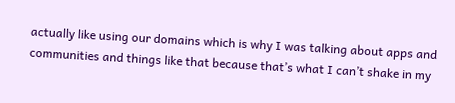actually like using our domains which is why I was talking about apps and communities and things like that because that’s what I can’t shake in my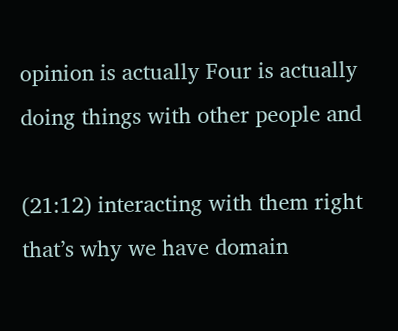opinion is actually Four is actually doing things with other people and

(21:12) interacting with them right that’s why we have domain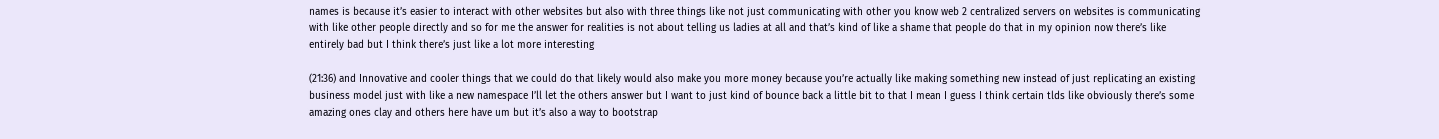names is because it’s easier to interact with other websites but also with three things like not just communicating with other you know web 2 centralized servers on websites is communicating with like other people directly and so for me the answer for realities is not about telling us ladies at all and that’s kind of like a shame that people do that in my opinion now there’s like entirely bad but I think there’s just like a lot more interesting

(21:36) and Innovative and cooler things that we could do that likely would also make you more money because you’re actually like making something new instead of just replicating an existing business model just with like a new namespace I’ll let the others answer but I want to just kind of bounce back a little bit to that I mean I guess I think certain tlds like obviously there’s some amazing ones clay and others here have um but it’s also a way to bootstrap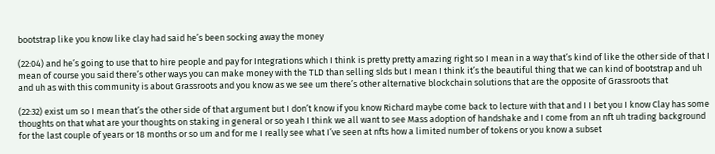bootstrap like you know like clay had said he’s been socking away the money

(22:04) and he’s going to use that to hire people and pay for Integrations which I think is pretty pretty amazing right so I mean in a way that’s kind of like the other side of that I mean of course you said there’s other ways you can make money with the TLD than selling slds but I mean I think it’s the beautiful thing that we can kind of bootstrap and uh and uh as with this community is about Grassroots and you know as we see um there’s other alternative blockchain solutions that are the opposite of Grassroots that

(22:32) exist um so I mean that’s the other side of that argument but I don’t know if you know Richard maybe come back to lecture with that and I I bet you I know Clay has some thoughts on that what are your thoughts on staking in general or so yeah I think we all want to see Mass adoption of handshake and I come from an nft uh trading background for the last couple of years or 18 months or so um and for me I really see what I’ve seen at nfts how a limited number of tokens or you know a subset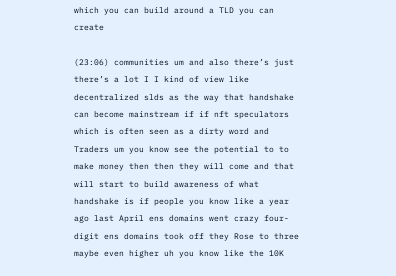which you can build around a TLD you can create

(23:06) communities um and also there’s just there’s a lot I I kind of view like decentralized slds as the way that handshake can become mainstream if if nft speculators which is often seen as a dirty word and Traders um you know see the potential to to make money then then they will come and that will start to build awareness of what handshake is if people you know like a year ago last April ens domains went crazy four-digit ens domains took off they Rose to three maybe even higher uh you know like the 10K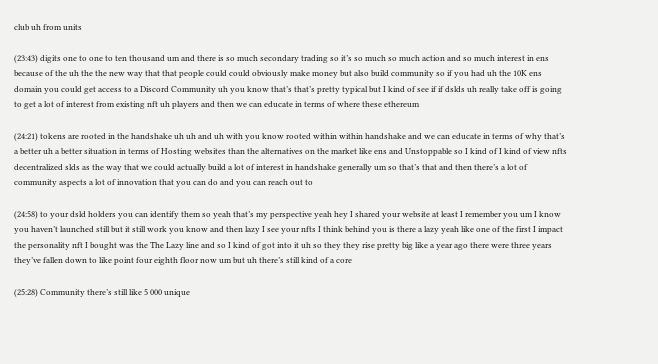club uh from units

(23:43) digits one to one to ten thousand um and there is so much secondary trading so it’s so much so much action and so much interest in ens because of the uh the the new way that that people could could obviously make money but also build community so if you had uh the 10K ens domain you could get access to a Discord Community uh you know that’s that’s pretty typical but I kind of see if if dslds uh really take off is going to get a lot of interest from existing nft uh players and then we can educate in terms of where these ethereum

(24:21) tokens are rooted in the handshake uh uh and uh with you know rooted within within handshake and we can educate in terms of why that’s a better uh a better situation in terms of Hosting websites than the alternatives on the market like ens and Unstoppable so I kind of I kind of view nfts decentralized slds as the way that we could actually build a lot of interest in handshake generally um so that’s that and then there’s a lot of community aspects a lot of innovation that you can do and you can reach out to

(24:58) to your dsld holders you can identify them so yeah that’s my perspective yeah hey I shared your website at least I remember you um I know you haven’t launched still but it still work you know and then lazy I see your nfts I think behind you is there a lazy yeah like one of the first I impact the personality nft I bought was the The Lazy line and so I kind of got into it uh so they they rise pretty big like a year ago there were three years they’ve fallen down to like point four eighth floor now um but uh there’s still kind of a core

(25:28) Community there’s still like 5 000 unique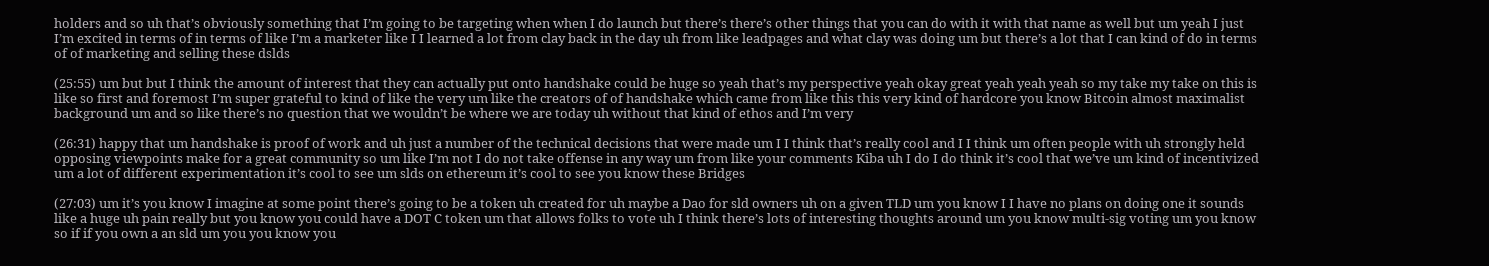holders and so uh that’s obviously something that I’m going to be targeting when when I do launch but there’s there’s other things that you can do with it with that name as well but um yeah I just I’m excited in terms of in terms of like I’m a marketer like I I learned a lot from clay back in the day uh from like leadpages and what clay was doing um but there’s a lot that I can kind of do in terms of of marketing and selling these dslds

(25:55) um but but I think the amount of interest that they can actually put onto handshake could be huge so yeah that’s my perspective yeah okay great yeah yeah yeah so my take my take on this is like so first and foremost I’m super grateful to kind of like the very um like the creators of of handshake which came from like this this very kind of hardcore you know Bitcoin almost maximalist background um and so like there’s no question that we wouldn’t be where we are today uh without that kind of ethos and I’m very

(26:31) happy that um handshake is proof of work and uh just a number of the technical decisions that were made um I I think that’s really cool and I I think um often people with uh strongly held opposing viewpoints make for a great community so um like I’m not I do not take offense in any way um from like your comments Kiba uh I do I do think it’s cool that we’ve um kind of incentivized um a lot of different experimentation it’s cool to see um slds on ethereum it’s cool to see you know these Bridges

(27:03) um it’s you know I imagine at some point there’s going to be a token uh created for uh maybe a Dao for sld owners uh on a given TLD um you know I I have no plans on doing one it sounds like a huge uh pain really but you know you could have a DOT C token um that allows folks to vote uh I think there’s lots of interesting thoughts around um you know multi-sig voting um you know so if if you own a an sld um you you know you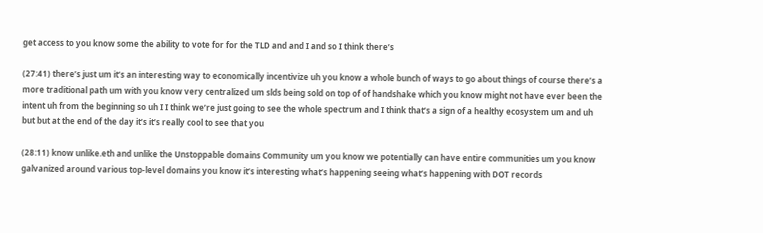get access to you know some the ability to vote for for the TLD and and I and so I think there’s

(27:41) there’s just um it’s an interesting way to economically incentivize uh you know a whole bunch of ways to go about things of course there’s a more traditional path um with you know very centralized um slds being sold on top of of handshake which you know might not have ever been the intent uh from the beginning so uh I I think we’re just going to see the whole spectrum and I think that’s a sign of a healthy ecosystem um and uh but but at the end of the day it’s it’s really cool to see that you

(28:11) know unlike.eth and unlike the Unstoppable domains Community um you know we potentially can have entire communities um you know galvanized around various top-level domains you know it’s interesting what’s happening seeing what’s happening with DOT records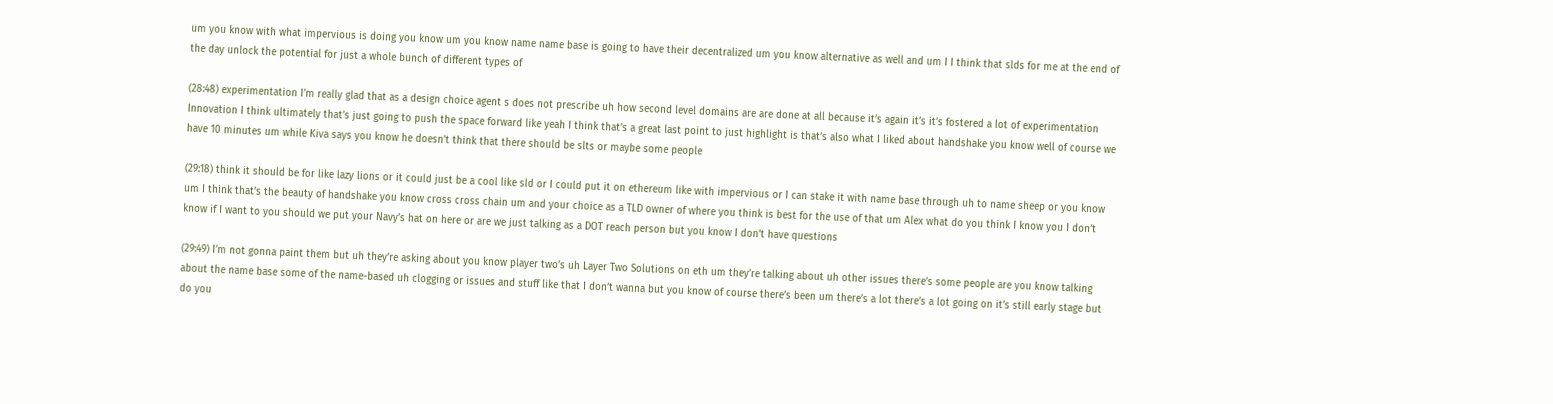um you know with what impervious is doing you know um you know name name base is going to have their decentralized um you know alternative as well and um I I think that slds for me at the end of the day unlock the potential for just a whole bunch of different types of

(28:48) experimentation I’m really glad that as a design choice agent s does not prescribe uh how second level domains are are done at all because it’s again it’s it’s fostered a lot of experimentation Innovation I think ultimately that’s just going to push the space forward like yeah I think that’s a great last point to just highlight is that’s also what I liked about handshake you know well of course we have 10 minutes um while Kiva says you know he doesn’t think that there should be slts or maybe some people

(29:18) think it should be for like lazy lions or it could just be a cool like sld or I could put it on ethereum like with impervious or I can stake it with name base through uh to name sheep or you know um I think that’s the beauty of handshake you know cross cross chain um and your choice as a TLD owner of where you think is best for the use of that um Alex what do you think I know you I don’t know if I want to you should we put your Navy’s hat on here or are we just talking as a DOT reach person but you know I don’t have questions

(29:49) I’m not gonna paint them but uh they’re asking about you know player two’s uh Layer Two Solutions on eth um they’re talking about uh other issues there’s some people are you know talking about the name base some of the name-based uh clogging or issues and stuff like that I don’t wanna but you know of course there’s been um there’s a lot there’s a lot going on it’s still early stage but do you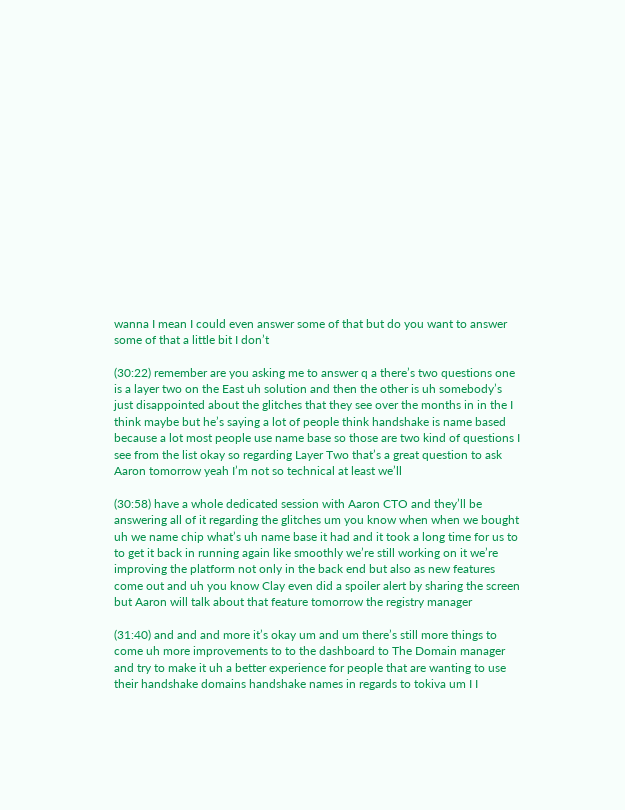wanna I mean I could even answer some of that but do you want to answer some of that a little bit I don’t

(30:22) remember are you asking me to answer q a there’s two questions one is a layer two on the East uh solution and then the other is uh somebody’s just disappointed about the glitches that they see over the months in in the I think maybe but he’s saying a lot of people think handshake is name based because a lot most people use name base so those are two kind of questions I see from the list okay so regarding Layer Two that’s a great question to ask Aaron tomorrow yeah I’m not so technical at least we’ll

(30:58) have a whole dedicated session with Aaron CTO and they’ll be answering all of it regarding the glitches um you know when when we bought uh we name chip what’s uh name base it had and it took a long time for us to to get it back in running again like smoothly we’re still working on it we’re improving the platform not only in the back end but also as new features come out and uh you know Clay even did a spoiler alert by sharing the screen but Aaron will talk about that feature tomorrow the registry manager

(31:40) and and and more it’s okay um and um there’s still more things to come uh more improvements to to the dashboard to The Domain manager and try to make it uh a better experience for people that are wanting to use their handshake domains handshake names in regards to tokiva um I I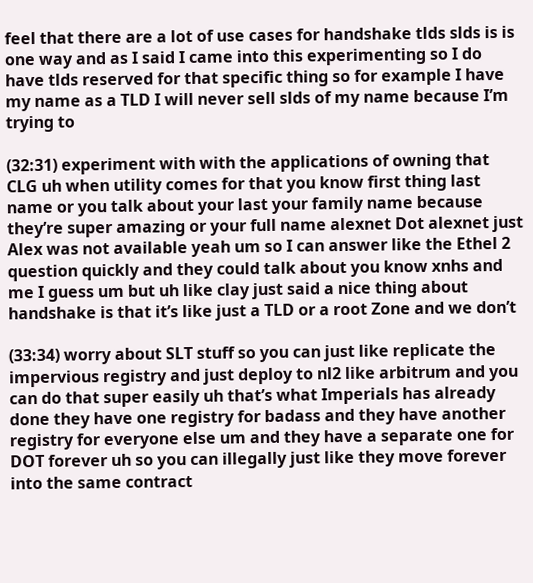feel that there are a lot of use cases for handshake tlds slds is is one way and as I said I came into this experimenting so I do have tlds reserved for that specific thing so for example I have my name as a TLD I will never sell slds of my name because I’m trying to

(32:31) experiment with with the applications of owning that CLG uh when utility comes for that you know first thing last name or you talk about your last your family name because they’re super amazing or your full name alexnet Dot alexnet just Alex was not available yeah um so I can answer like the Ethel 2 question quickly and they could talk about you know xnhs and me I guess um but uh like clay just said a nice thing about handshake is that it’s like just a TLD or a root Zone and we don’t

(33:34) worry about SLT stuff so you can just like replicate the impervious registry and just deploy to nl2 like arbitrum and you can do that super easily uh that’s what Imperials has already done they have one registry for badass and they have another registry for everyone else um and they have a separate one for DOT forever uh so you can illegally just like they move forever into the same contract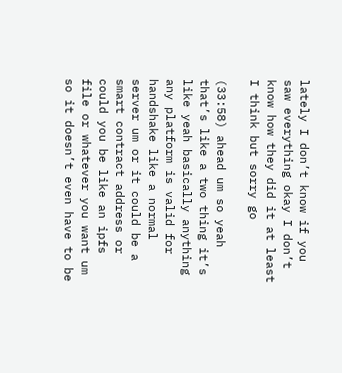lately I don’t know if you saw everything okay I don’t know how they did it at least I think but sorry go

(33:58) ahead um so yeah that’s like a two thing it’s like yeah basically anything any platform is valid for handshake like a normal server um or it could be a smart contract address or could you be like an ipfs file or whatever you want um so it doesn’t even have to be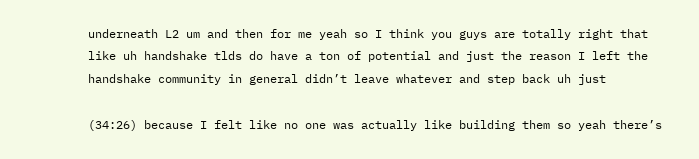underneath L2 um and then for me yeah so I think you guys are totally right that like uh handshake tlds do have a ton of potential and just the reason I left the handshake community in general didn’t leave whatever and step back uh just

(34:26) because I felt like no one was actually like building them so yeah there’s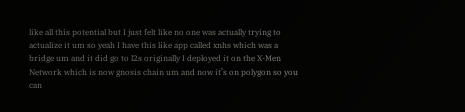like all this potential but I just felt like no one was actually trying to actualize it um so yeah I have this like app called xnhs which was a bridge um and it did go to l2s originally I deployed it on the X-Men Network which is now gnosis chain um and now it’s on polygon so you can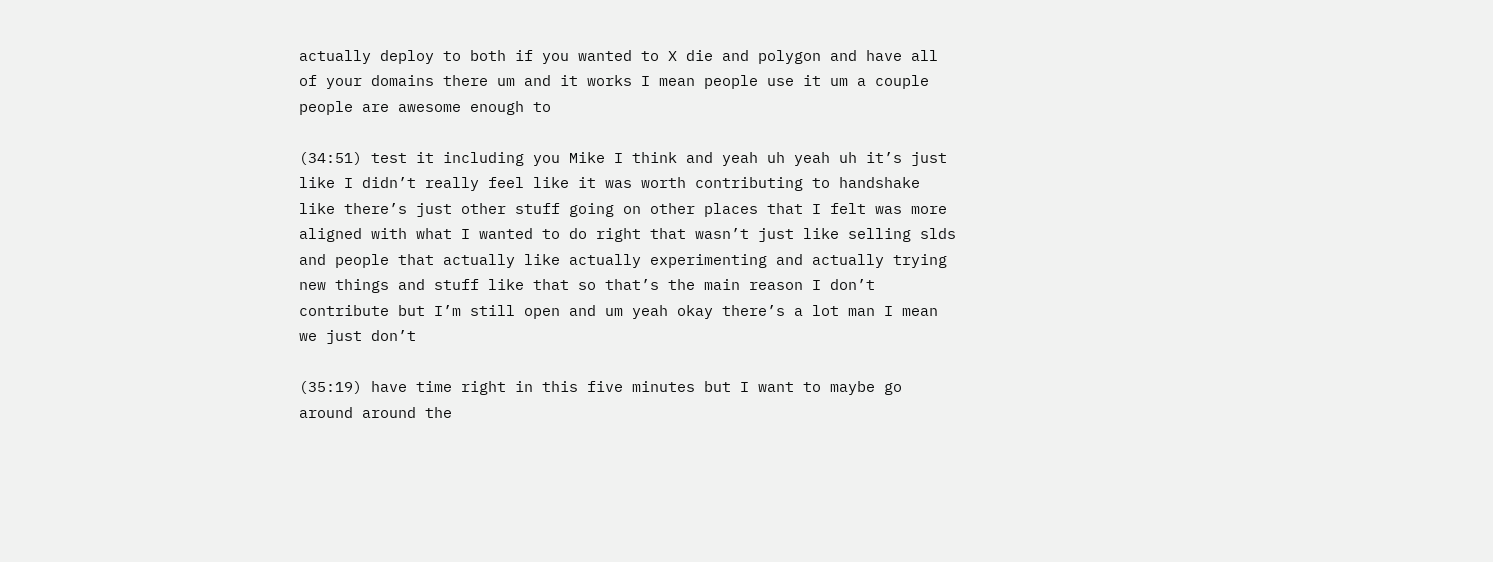actually deploy to both if you wanted to X die and polygon and have all of your domains there um and it works I mean people use it um a couple people are awesome enough to

(34:51) test it including you Mike I think and yeah uh yeah uh it’s just like I didn’t really feel like it was worth contributing to handshake like there’s just other stuff going on other places that I felt was more aligned with what I wanted to do right that wasn’t just like selling slds and people that actually like actually experimenting and actually trying new things and stuff like that so that’s the main reason I don’t contribute but I’m still open and um yeah okay there’s a lot man I mean we just don’t

(35:19) have time right in this five minutes but I want to maybe go around around the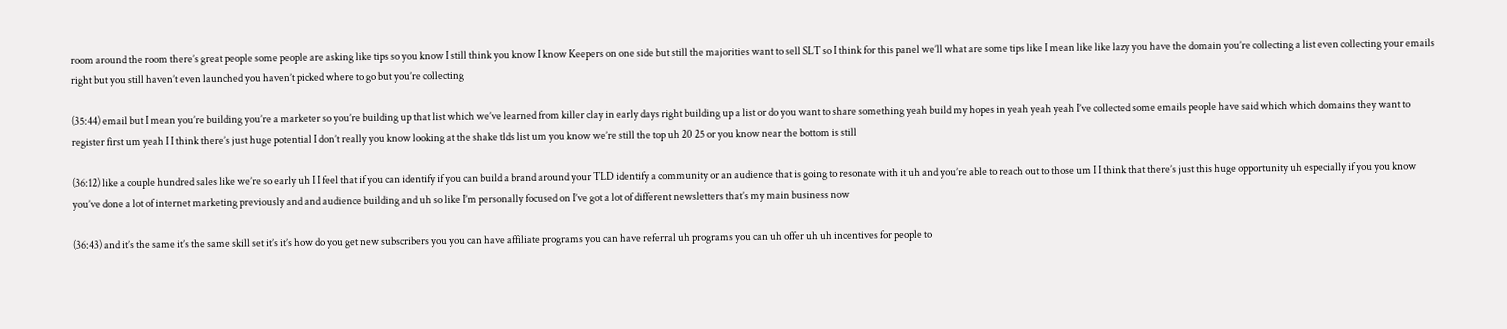room around the room there’s great people some people are asking like tips so you know I still think you know I know Keepers on one side but still the majorities want to sell SLT so I think for this panel we’ll what are some tips like I mean like like lazy you have the domain you’re collecting a list even collecting your emails right but you still haven’t even launched you haven’t picked where to go but you’re collecting

(35:44) email but I mean you’re building you’re a marketer so you’re building up that list which we’ve learned from killer clay in early days right building up a list or do you want to share something yeah build my hopes in yeah yeah yeah I’ve collected some emails people have said which which domains they want to register first um yeah I I think there’s just huge potential I don’t really you know looking at the shake tlds list um you know we’re still the top uh 20 25 or you know near the bottom is still

(36:12) like a couple hundred sales like we’re so early uh I I feel that if you can identify if you can build a brand around your TLD identify a community or an audience that is going to resonate with it uh and you’re able to reach out to those um I I think that there’s just this huge opportunity uh especially if you you know you’ve done a lot of internet marketing previously and and audience building and uh so like I’m personally focused on I’ve got a lot of different newsletters that’s my main business now

(36:43) and it’s the same it’s the same skill set it’s it’s how do you get new subscribers you you can have affiliate programs you can have referral uh programs you can uh offer uh uh incentives for people to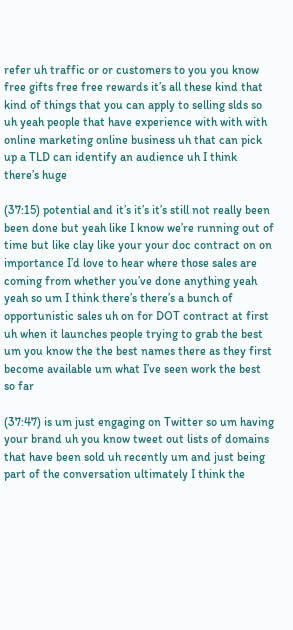refer uh traffic or or customers to you you know free gifts free free rewards it’s all these kind that kind of things that you can apply to selling slds so uh yeah people that have experience with with with online marketing online business uh that can pick up a TLD can identify an audience uh I think there’s huge

(37:15) potential and it’s it’s it’s still not really been been done but yeah like I know we’re running out of time but like clay like your your doc contract on on importance I’d love to hear where those sales are coming from whether you’ve done anything yeah yeah so um I think there’s there’s a bunch of opportunistic sales uh on for DOT contract at first uh when it launches people trying to grab the best um you know the the best names there as they first become available um what I’ve seen work the best so far

(37:47) is um just engaging on Twitter so um having your brand uh you know tweet out lists of domains that have been sold uh recently um and just being part of the conversation ultimately I think the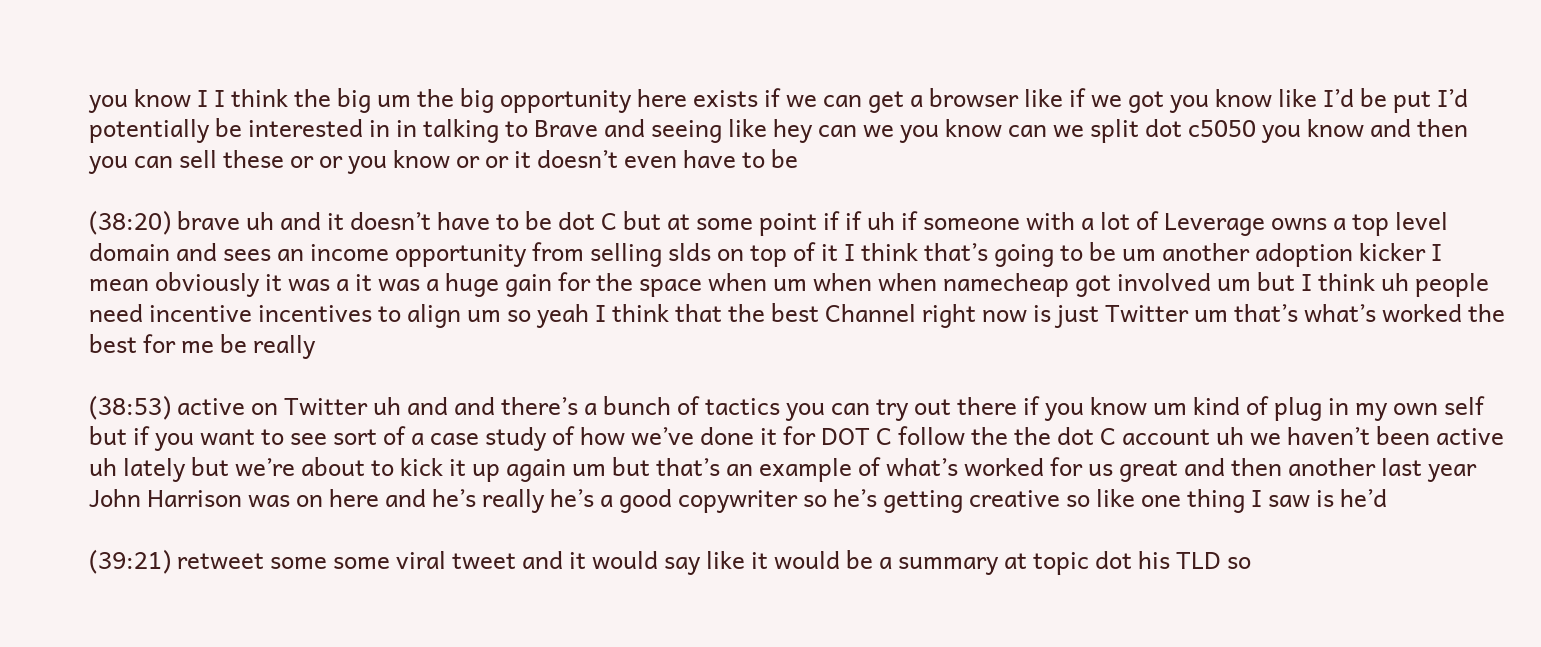you know I I think the big um the big opportunity here exists if we can get a browser like if we got you know like I’d be put I’d potentially be interested in in talking to Brave and seeing like hey can we you know can we split dot c5050 you know and then you can sell these or or you know or or it doesn’t even have to be

(38:20) brave uh and it doesn’t have to be dot C but at some point if if uh if someone with a lot of Leverage owns a top level domain and sees an income opportunity from selling slds on top of it I think that’s going to be um another adoption kicker I mean obviously it was a it was a huge gain for the space when um when when namecheap got involved um but I think uh people need incentive incentives to align um so yeah I think that the best Channel right now is just Twitter um that’s what’s worked the best for me be really

(38:53) active on Twitter uh and and there’s a bunch of tactics you can try out there if you know um kind of plug in my own self but if you want to see sort of a case study of how we’ve done it for DOT C follow the the dot C account uh we haven’t been active uh lately but we’re about to kick it up again um but that’s an example of what’s worked for us great and then another last year John Harrison was on here and he’s really he’s a good copywriter so he’s getting creative so like one thing I saw is he’d

(39:21) retweet some some viral tweet and it would say like it would be a summary at topic dot his TLD so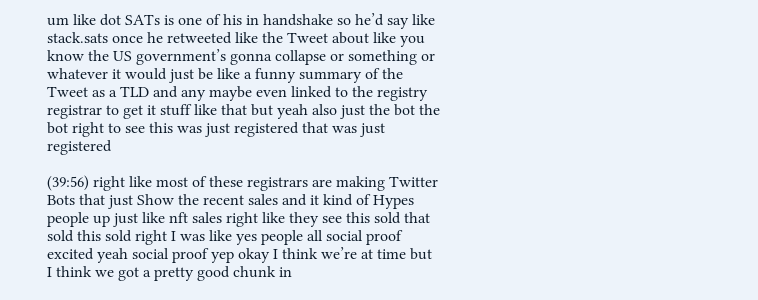um like dot SATs is one of his in handshake so he’d say like stack.sats once he retweeted like the Tweet about like you know the US government’s gonna collapse or something or whatever it would just be like a funny summary of the Tweet as a TLD and any maybe even linked to the registry registrar to get it stuff like that but yeah also just the bot the bot right to see this was just registered that was just registered

(39:56) right like most of these registrars are making Twitter Bots that just Show the recent sales and it kind of Hypes people up just like nft sales right like they see this sold that sold this sold right I was like yes people all social proof excited yeah social proof yep okay I think we’re at time but I think we got a pretty good chunk in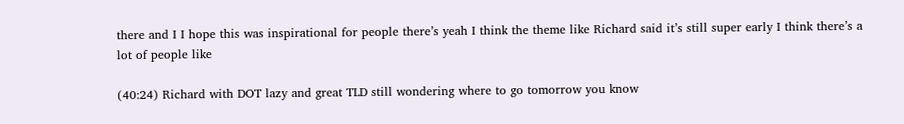there and I I hope this was inspirational for people there’s yeah I think the theme like Richard said it’s still super early I think there’s a lot of people like

(40:24) Richard with DOT lazy and great TLD still wondering where to go tomorrow you know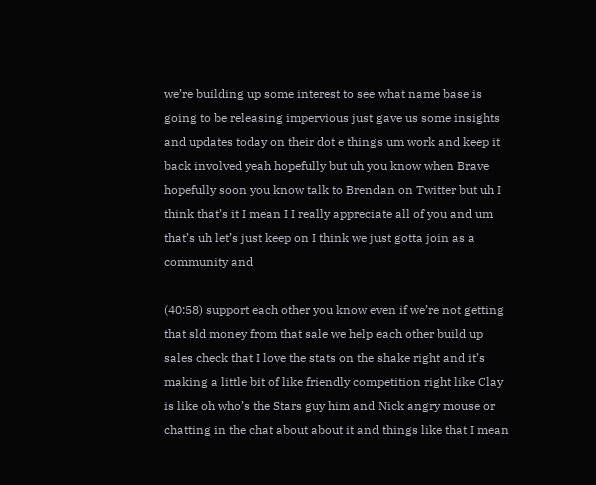we’re building up some interest to see what name base is going to be releasing impervious just gave us some insights and updates today on their dot e things um work and keep it back involved yeah hopefully but uh you know when Brave hopefully soon you know talk to Brendan on Twitter but uh I think that’s it I mean I I really appreciate all of you and um that’s uh let’s just keep on I think we just gotta join as a community and

(40:58) support each other you know even if we’re not getting that sld money from that sale we help each other build up sales check that I love the stats on the shake right and it’s making a little bit of like friendly competition right like Clay is like oh who’s the Stars guy him and Nick angry mouse or chatting in the chat about about it and things like that I mean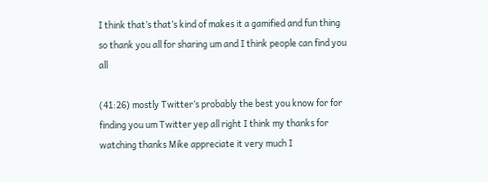I think that’s that’s kind of makes it a gamified and fun thing so thank you all for sharing um and I think people can find you all

(41:26) mostly Twitter’s probably the best you know for for finding you um Twitter yep all right I think my thanks for watching thanks Mike appreciate it very much I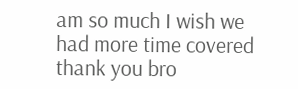am so much I wish we had more time covered thank you bro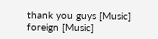thank you guys [Music] foreign [Music]